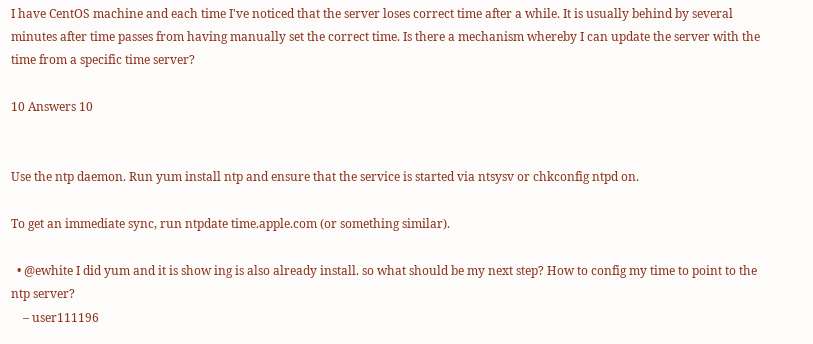I have CentOS machine and each time I've noticed that the server loses correct time after a while. It is usually behind by several minutes after time passes from having manually set the correct time. Is there a mechanism whereby I can update the server with the time from a specific time server?

10 Answers 10


Use the ntp daemon. Run yum install ntp and ensure that the service is started via ntsysv or chkconfig ntpd on.

To get an immediate sync, run ntpdate time.apple.com (or something similar).

  • @ewhite I did yum and it is show ing is also already install. so what should be my next step? How to config my time to point to the ntp server?
    – user111196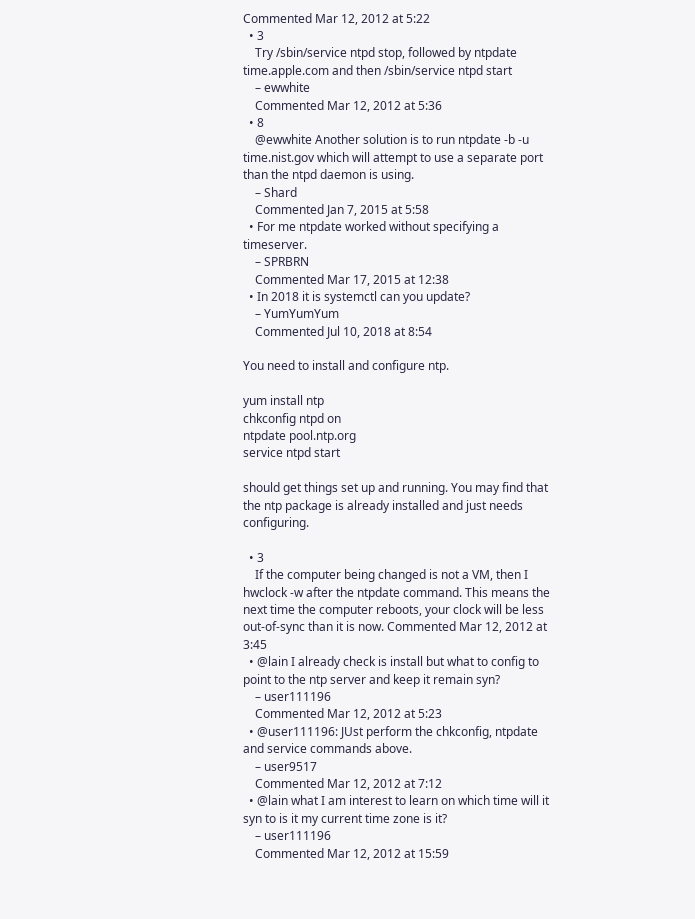Commented Mar 12, 2012 at 5:22
  • 3
    Try /sbin/service ntpd stop, followed by ntpdate time.apple.com and then /sbin/service ntpd start
    – ewwhite
    Commented Mar 12, 2012 at 5:36
  • 8
    @ewwhite Another solution is to run ntpdate -b -u time.nist.gov which will attempt to use a separate port than the ntpd daemon is using.
    – Shard
    Commented Jan 7, 2015 at 5:58
  • For me ntpdate worked without specifying a timeserver.
    – SPRBRN
    Commented Mar 17, 2015 at 12:38
  • In 2018 it is systemctl can you update?
    – YumYumYum
    Commented Jul 10, 2018 at 8:54

You need to install and configure ntp.

yum install ntp
chkconfig ntpd on
ntpdate pool.ntp.org
service ntpd start

should get things set up and running. You may find that the ntp package is already installed and just needs configuring.

  • 3
    If the computer being changed is not a VM, then I hwclock -w after the ntpdate command. This means the next time the computer reboots, your clock will be less out-of-sync than it is now. Commented Mar 12, 2012 at 3:45
  • @lain I already check is install but what to config to point to the ntp server and keep it remain syn?
    – user111196
    Commented Mar 12, 2012 at 5:23
  • @user111196: JUst perform the chkconfig, ntpdate and service commands above.
    – user9517
    Commented Mar 12, 2012 at 7:12
  • @lain what I am interest to learn on which time will it syn to is it my current time zone is it?
    – user111196
    Commented Mar 12, 2012 at 15:59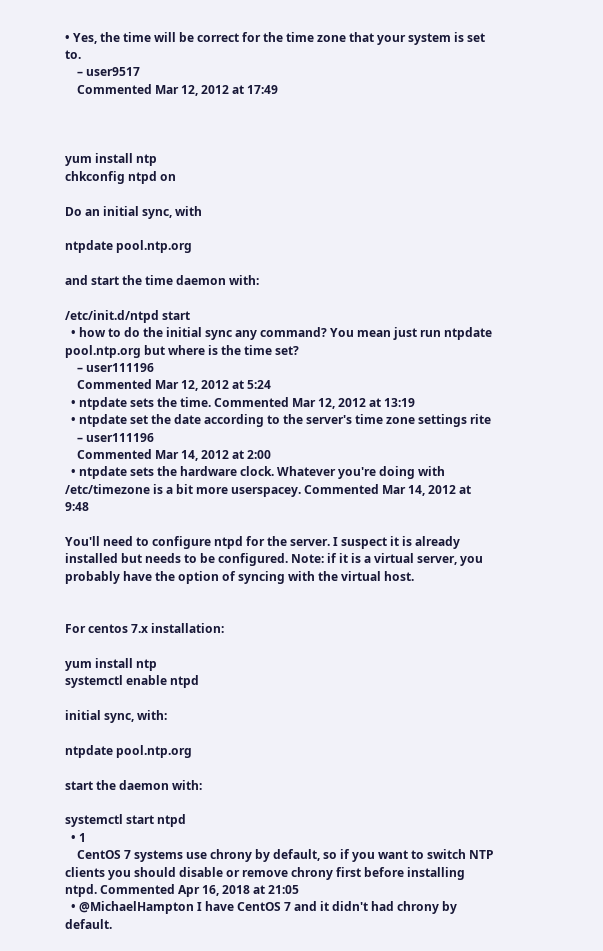• Yes, the time will be correct for the time zone that your system is set to.
    – user9517
    Commented Mar 12, 2012 at 17:49



yum install ntp
chkconfig ntpd on

Do an initial sync, with

ntpdate pool.ntp.org

and start the time daemon with:

/etc/init.d/ntpd start
  • how to do the initial sync any command? You mean just run ntpdate pool.ntp.org but where is the time set?
    – user111196
    Commented Mar 12, 2012 at 5:24
  • ntpdate sets the time. Commented Mar 12, 2012 at 13:19
  • ntpdate set the date according to the server's time zone settings rite
    – user111196
    Commented Mar 14, 2012 at 2:00
  • ntpdate sets the hardware clock. Whatever you're doing with /etc/timezone is a bit more userspacey. Commented Mar 14, 2012 at 9:48

You'll need to configure ntpd for the server. I suspect it is already installed but needs to be configured. Note: if it is a virtual server, you probably have the option of syncing with the virtual host.


For centos 7.x installation:

yum install ntp
systemctl enable ntpd

initial sync, with:

ntpdate pool.ntp.org

start the daemon with:

systemctl start ntpd
  • 1
    CentOS 7 systems use chrony by default, so if you want to switch NTP clients you should disable or remove chrony first before installing ntpd. Commented Apr 16, 2018 at 21:05
  • @MichaelHampton I have CentOS 7 and it didn't had chrony by default.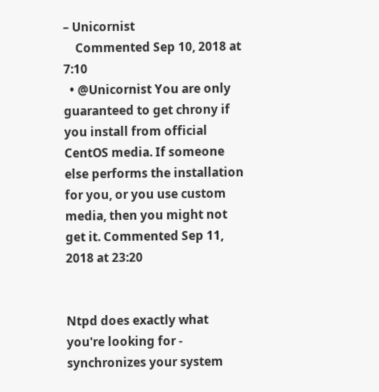– Unicornist
    Commented Sep 10, 2018 at 7:10
  • @Unicornist You are only guaranteed to get chrony if you install from official CentOS media. If someone else performs the installation for you, or you use custom media, then you might not get it. Commented Sep 11, 2018 at 23:20


Ntpd does exactly what you're looking for - synchronizes your system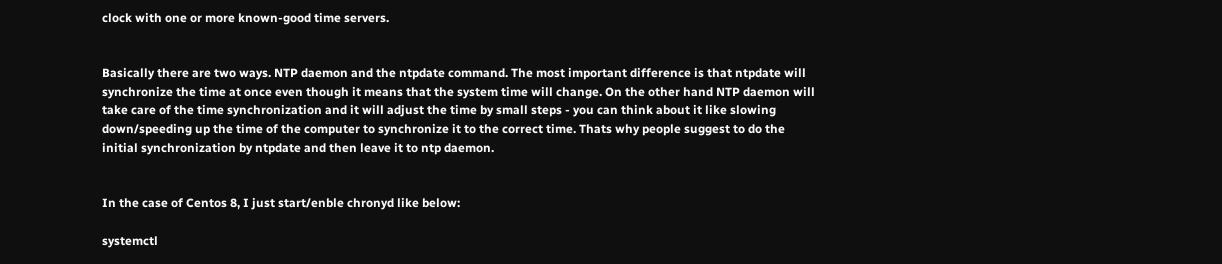clock with one or more known-good time servers.


Basically there are two ways. NTP daemon and the ntpdate command. The most important difference is that ntpdate will synchronize the time at once even though it means that the system time will change. On the other hand NTP daemon will take care of the time synchronization and it will adjust the time by small steps - you can think about it like slowing down/speeding up the time of the computer to synchronize it to the correct time. Thats why people suggest to do the initial synchronization by ntpdate and then leave it to ntp daemon.


In the case of Centos 8, I just start/enble chronyd like below:

systemctl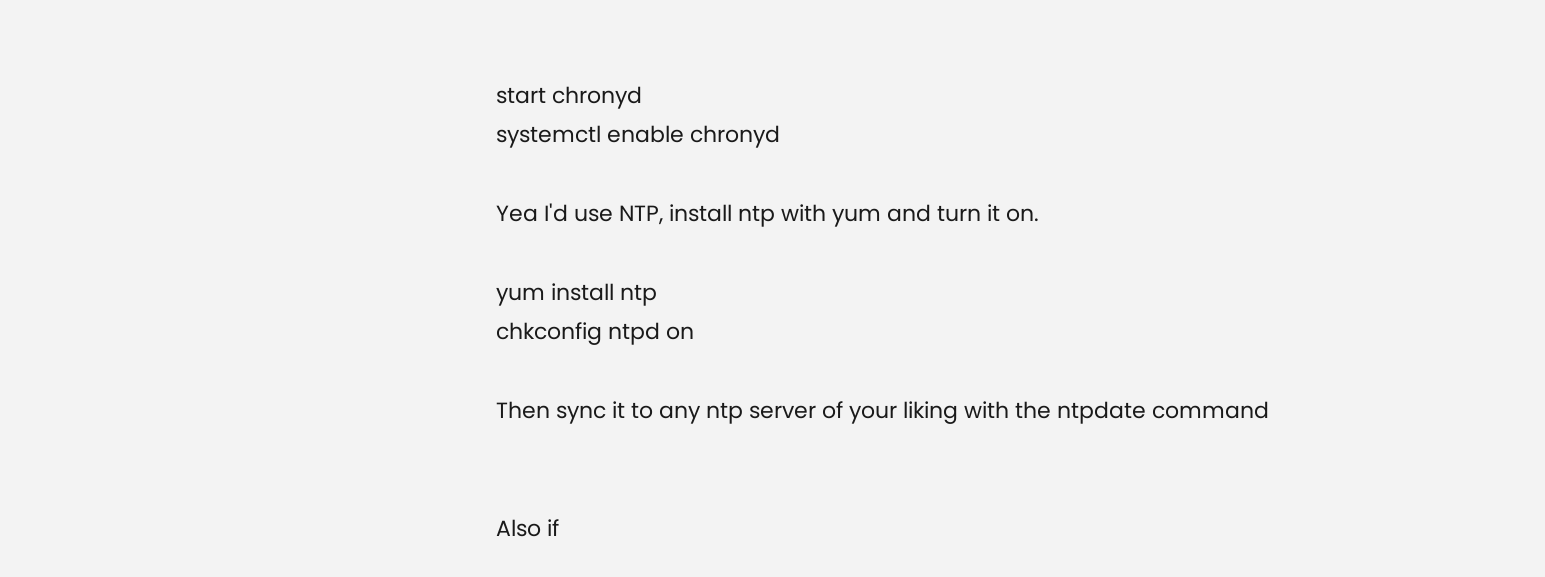start chronyd
systemctl enable chronyd

Yea I'd use NTP, install ntp with yum and turn it on.

yum install ntp
chkconfig ntpd on

Then sync it to any ntp server of your liking with the ntpdate command


Also if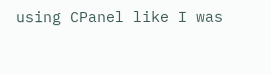using CPanel like I was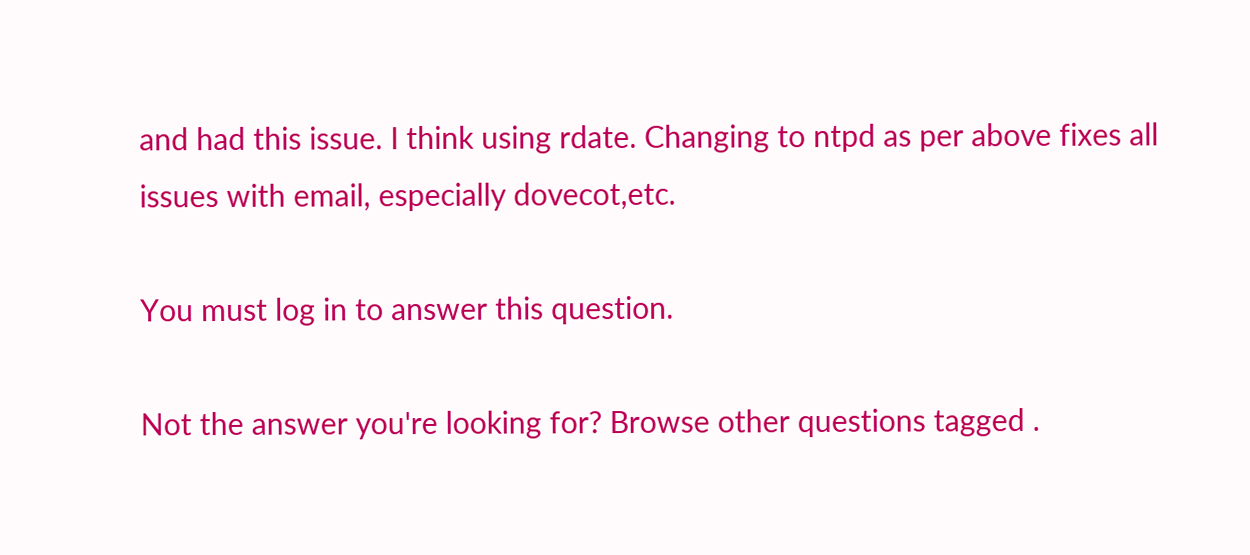and had this issue. I think using rdate. Changing to ntpd as per above fixes all issues with email, especially dovecot,etc.

You must log in to answer this question.

Not the answer you're looking for? Browse other questions tagged .